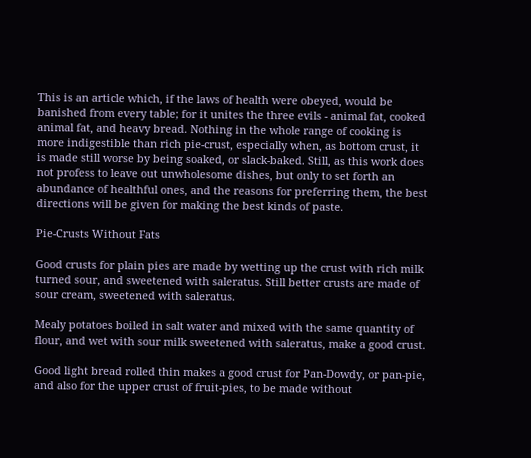This is an article which, if the laws of health were obeyed, would be banished from every table; for it unites the three evils - animal fat, cooked animal fat, and heavy bread. Nothing in the whole range of cooking is more indigestible than rich pie-crust, especially when, as bottom crust, it is made still worse by being soaked, or slack-baked. Still, as this work does not profess to leave out unwholesome dishes, but only to set forth an abundance of healthful ones, and the reasons for preferring them, the best directions will be given for making the best kinds of paste.

Pie-Crusts Without Fats

Good crusts for plain pies are made by wetting up the crust with rich milk turned sour, and sweetened with saleratus. Still better crusts are made of sour cream, sweetened with saleratus.

Mealy potatoes boiled in salt water and mixed with the same quantity of flour, and wet with sour milk sweetened with saleratus, make a good crust.

Good light bread rolled thin makes a good crust for Pan-Dowdy, or pan-pie, and also for the upper crust of fruit-pies, to be made without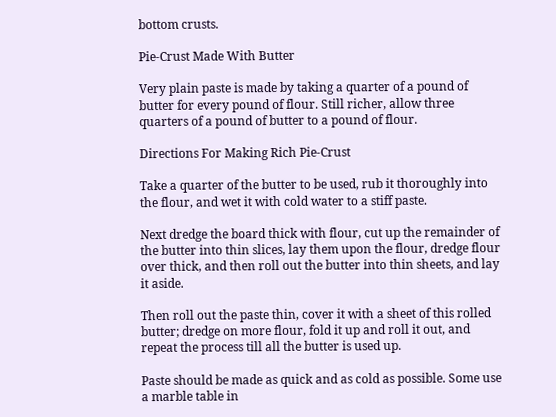bottom crusts.

Pie-Crust Made With Butter

Very plain paste is made by taking a quarter of a pound of butter for every pound of flour. Still richer, allow three quarters of a pound of butter to a pound of flour.

Directions For Making Rich Pie-Crust

Take a quarter of the butter to be used, rub it thoroughly into the flour, and wet it with cold water to a stiff paste.

Next dredge the board thick with flour, cut up the remainder of the butter into thin slices, lay them upon the flour, dredge flour over thick, and then roll out the butter into thin sheets, and lay it aside.

Then roll out the paste thin, cover it with a sheet of this rolled butter; dredge on more flour, fold it up and roll it out, and repeat the process till all the butter is used up.

Paste should be made as quick and as cold as possible. Some use a marble table in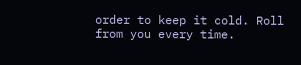order to keep it cold. Roll from you every time.